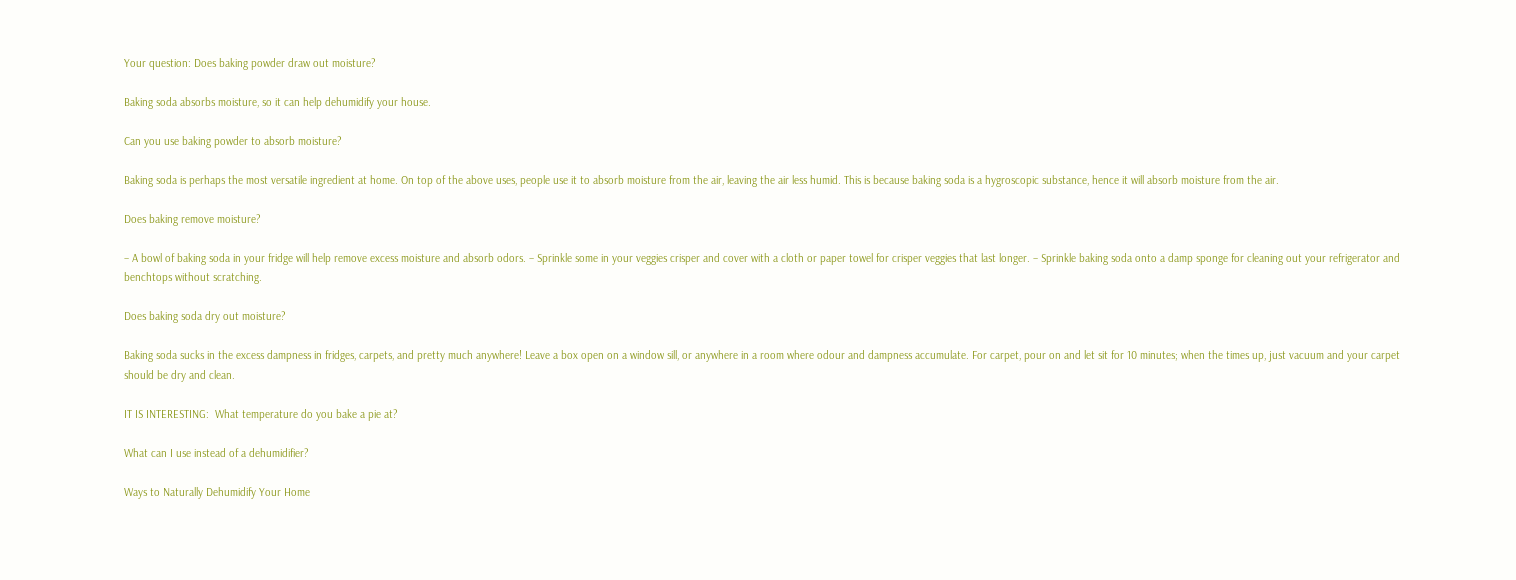Your question: Does baking powder draw out moisture?

Baking soda absorbs moisture, so it can help dehumidify your house.

Can you use baking powder to absorb moisture?

Baking soda is perhaps the most versatile ingredient at home. On top of the above uses, people use it to absorb moisture from the air, leaving the air less humid. This is because baking soda is a hygroscopic substance, hence it will absorb moisture from the air.

Does baking remove moisture?

– A bowl of baking soda in your fridge will help remove excess moisture and absorb odors. – Sprinkle some in your veggies crisper and cover with a cloth or paper towel for crisper veggies that last longer. – Sprinkle baking soda onto a damp sponge for cleaning out your refrigerator and benchtops without scratching.

Does baking soda dry out moisture?

Baking soda sucks in the excess dampness in fridges, carpets, and pretty much anywhere! Leave a box open on a window sill, or anywhere in a room where odour and dampness accumulate. For carpet, pour on and let sit for 10 minutes; when the times up, just vacuum and your carpet should be dry and clean.

IT IS INTERESTING:  What temperature do you bake a pie at?

What can I use instead of a dehumidifier?

Ways to Naturally Dehumidify Your Home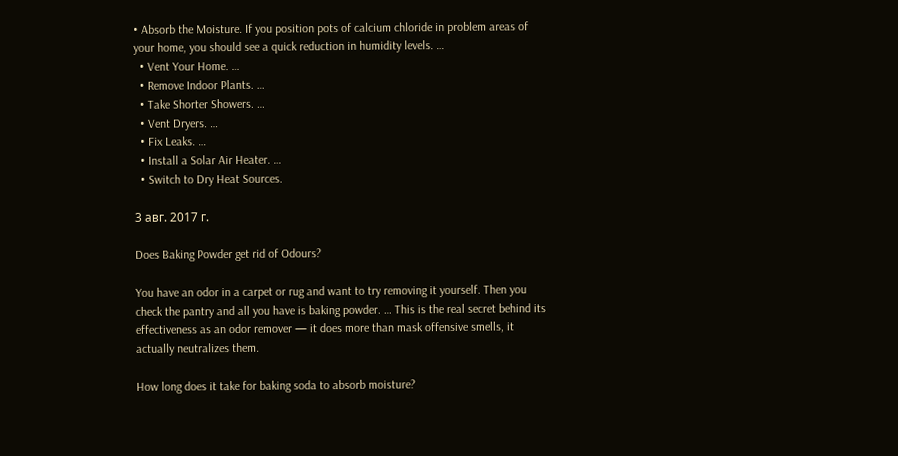• Absorb the Moisture. If you position pots of calcium chloride in problem areas of your home, you should see a quick reduction in humidity levels. …
  • Vent Your Home. …
  • Remove Indoor Plants. …
  • Take Shorter Showers. …
  • Vent Dryers. …
  • Fix Leaks. …
  • Install a Solar Air Heater. …
  • Switch to Dry Heat Sources.

3 авг. 2017 г.

Does Baking Powder get rid of Odours?

You have an odor in a carpet or rug and want to try removing it yourself. Then you check the pantry and all you have is baking powder. … This is the real secret behind its effectiveness as an odor remover — it does more than mask offensive smells, it actually neutralizes them.

How long does it take for baking soda to absorb moisture?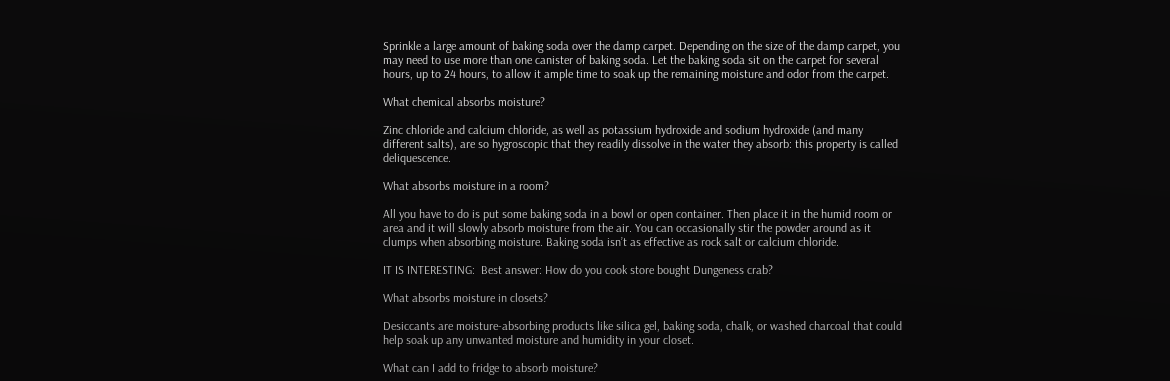Sprinkle a large amount of baking soda over the damp carpet. Depending on the size of the damp carpet, you may need to use more than one canister of baking soda. Let the baking soda sit on the carpet for several hours, up to 24 hours, to allow it ample time to soak up the remaining moisture and odor from the carpet.

What chemical absorbs moisture?

Zinc chloride and calcium chloride, as well as potassium hydroxide and sodium hydroxide (and many different salts), are so hygroscopic that they readily dissolve in the water they absorb: this property is called deliquescence.

What absorbs moisture in a room?

All you have to do is put some baking soda in a bowl or open container. Then place it in the humid room or area and it will slowly absorb moisture from the air. You can occasionally stir the powder around as it clumps when absorbing moisture. Baking soda isn’t as effective as rock salt or calcium chloride.

IT IS INTERESTING:  Best answer: How do you cook store bought Dungeness crab?

What absorbs moisture in closets?

Desiccants are moisture-absorbing products like silica gel, baking soda, chalk, or washed charcoal that could help soak up any unwanted moisture and humidity in your closet.

What can I add to fridge to absorb moisture?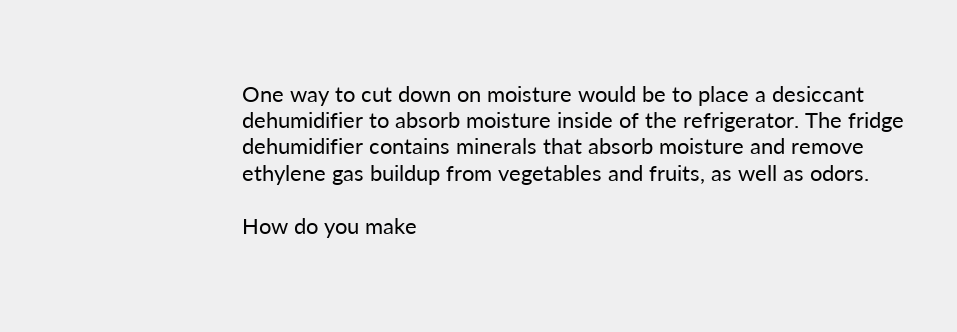One way to cut down on moisture would be to place a desiccant dehumidifier to absorb moisture inside of the refrigerator. The fridge dehumidifier contains minerals that absorb moisture and remove ethylene gas buildup from vegetables and fruits, as well as odors.

How do you make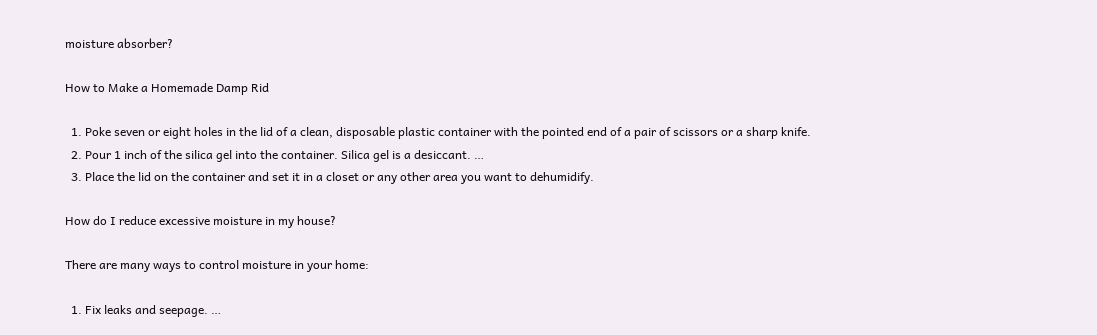moisture absorber?

How to Make a Homemade Damp Rid

  1. Poke seven or eight holes in the lid of a clean, disposable plastic container with the pointed end of a pair of scissors or a sharp knife.
  2. Pour 1 inch of the silica gel into the container. Silica gel is a desiccant. …
  3. Place the lid on the container and set it in a closet or any other area you want to dehumidify.

How do I reduce excessive moisture in my house?

There are many ways to control moisture in your home:

  1. Fix leaks and seepage. …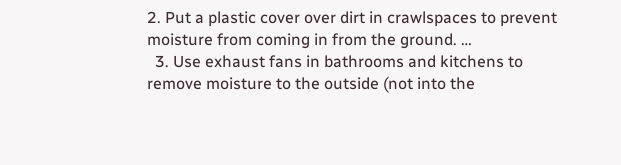2. Put a plastic cover over dirt in crawlspaces to prevent moisture from coming in from the ground. …
  3. Use exhaust fans in bathrooms and kitchens to remove moisture to the outside (not into the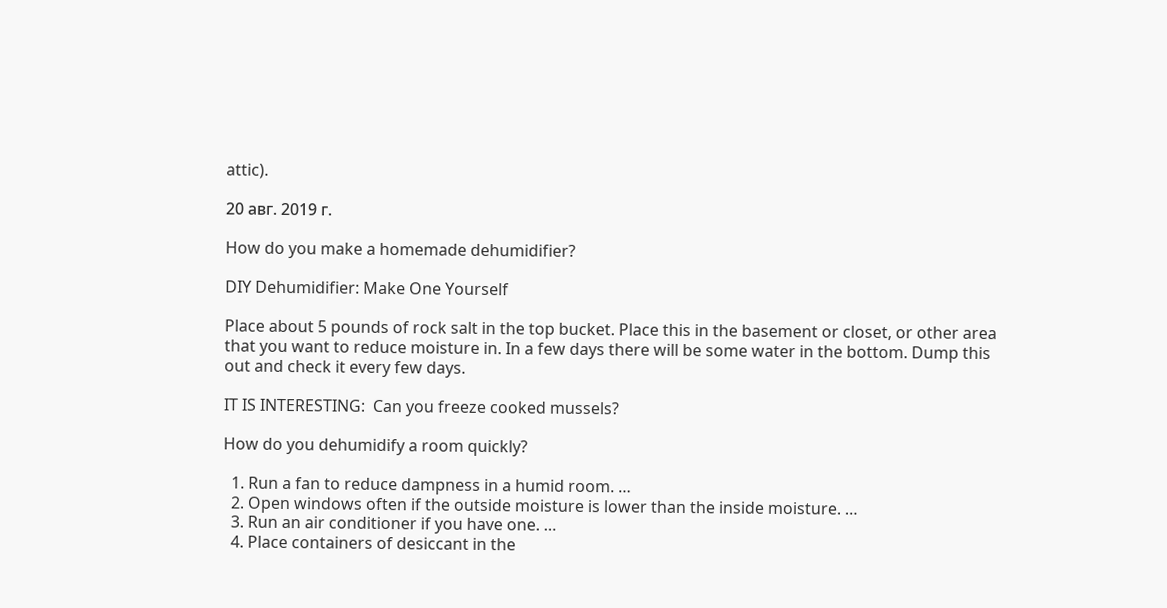attic).

20 авг. 2019 г.

How do you make a homemade dehumidifier?

DIY Dehumidifier: Make One Yourself

Place about 5 pounds of rock salt in the top bucket. Place this in the basement or closet, or other area that you want to reduce moisture in. In a few days there will be some water in the bottom. Dump this out and check it every few days.

IT IS INTERESTING:  Can you freeze cooked mussels?

How do you dehumidify a room quickly?

  1. Run a fan to reduce dampness in a humid room. …
  2. Open windows often if the outside moisture is lower than the inside moisture. …
  3. Run an air conditioner if you have one. …
  4. Place containers of desiccant in the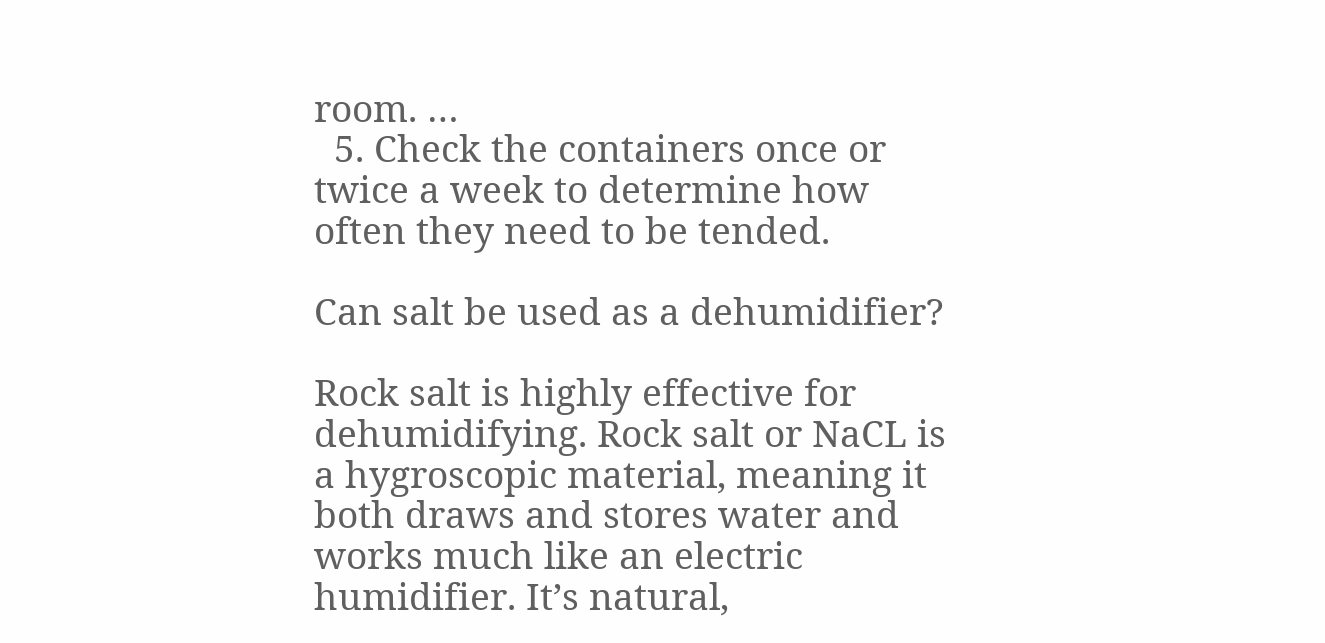room. …
  5. Check the containers once or twice a week to determine how often they need to be tended.

Can salt be used as a dehumidifier?

Rock salt is highly effective for dehumidifying. Rock salt or NaCL is a hygroscopic material, meaning it both draws and stores water and works much like an electric humidifier. It’s natural,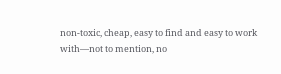non-toxic, cheap, easy to find and easy to work with—not to mention, no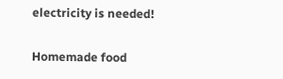electricity is needed!

Homemade food